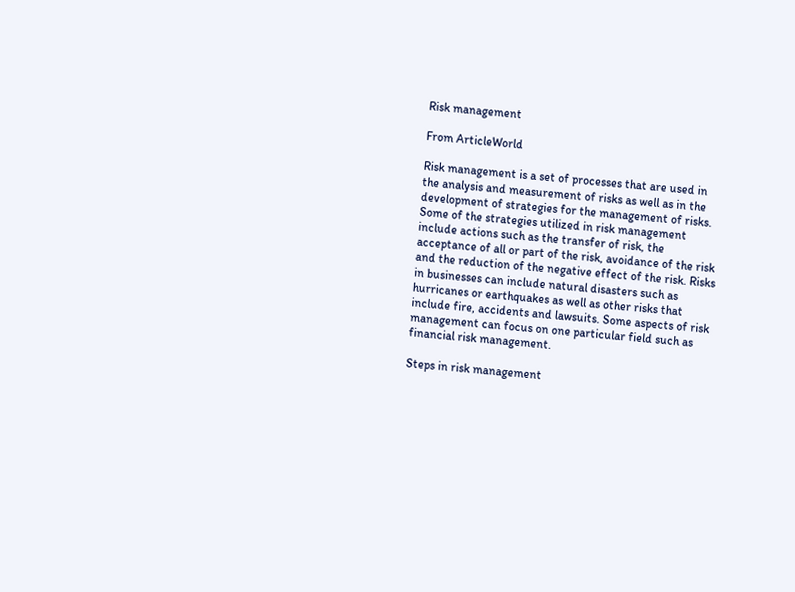Risk management

From ArticleWorld

Risk management is a set of processes that are used in the analysis and measurement of risks as well as in the development of strategies for the management of risks. Some of the strategies utilized in risk management include actions such as the transfer of risk, the acceptance of all or part of the risk, avoidance of the risk and the reduction of the negative effect of the risk. Risks in businesses can include natural disasters such as hurricanes or earthquakes as well as other risks that include fire, accidents and lawsuits. Some aspects of risk management can focus on one particular field such as financial risk management.

Steps in risk management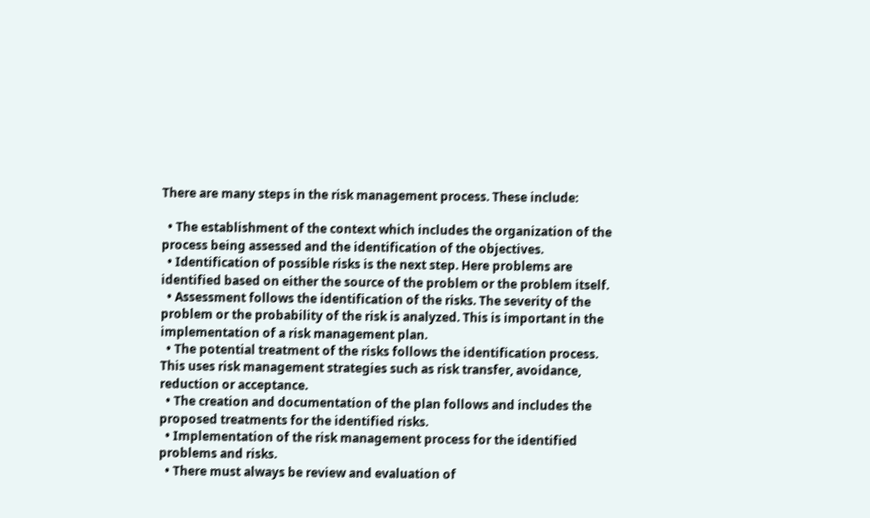There are many steps in the risk management process. These include:

  • The establishment of the context which includes the organization of the process being assessed and the identification of the objectives.
  • Identification of possible risks is the next step. Here problems are identified based on either the source of the problem or the problem itself.
  • Assessment follows the identification of the risks. The severity of the problem or the probability of the risk is analyzed. This is important in the implementation of a risk management plan.
  • The potential treatment of the risks follows the identification process. This uses risk management strategies such as risk transfer, avoidance, reduction or acceptance.
  • The creation and documentation of the plan follows and includes the proposed treatments for the identified risks.
  • Implementation of the risk management process for the identified problems and risks.
  • There must always be review and evaluation of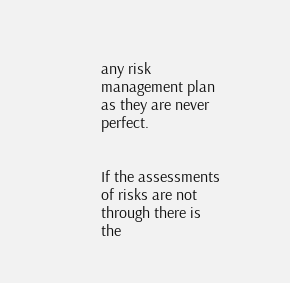any risk management plan as they are never perfect.


If the assessments of risks are not through there is the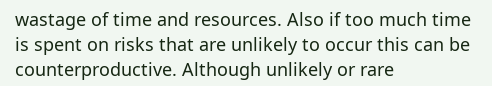wastage of time and resources. Also if too much time is spent on risks that are unlikely to occur this can be counterproductive. Although unlikely or rare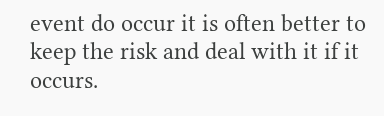event do occur it is often better to keep the risk and deal with it if it occurs.